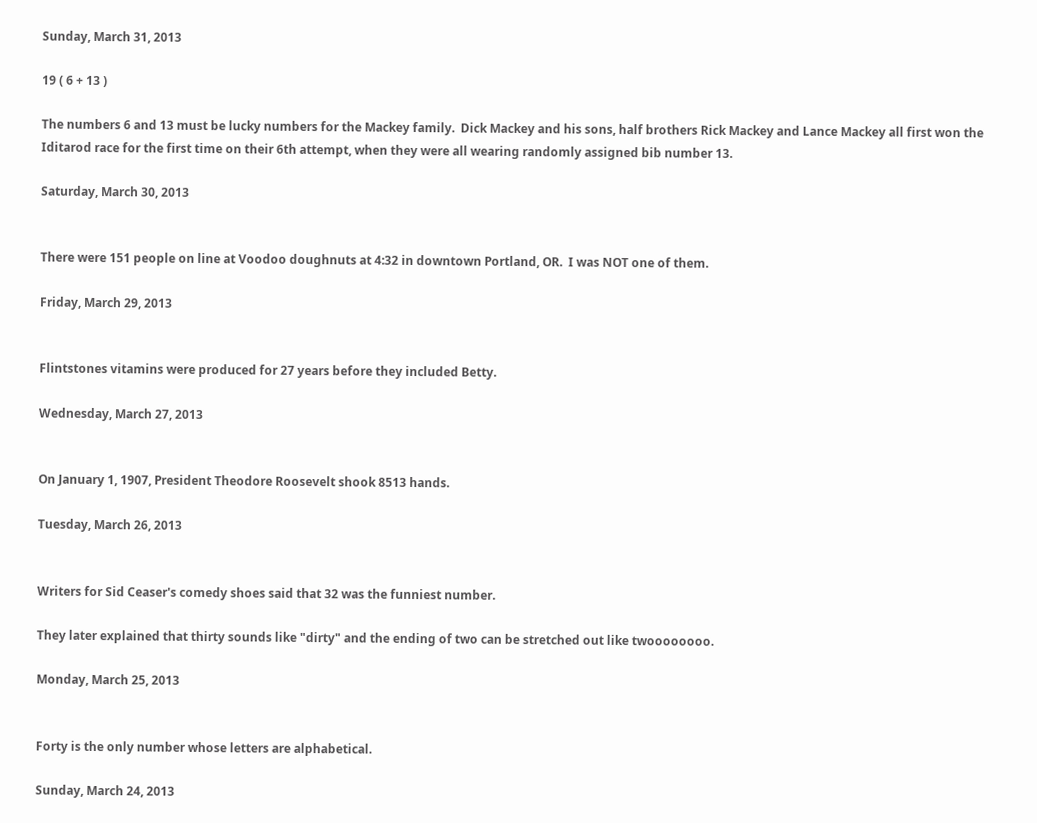Sunday, March 31, 2013

19 ( 6 + 13 )

The numbers 6 and 13 must be lucky numbers for the Mackey family.  Dick Mackey and his sons, half brothers Rick Mackey and Lance Mackey all first won the Iditarod race for the first time on their 6th attempt, when they were all wearing randomly assigned bib number 13.

Saturday, March 30, 2013


There were 151 people on line at Voodoo doughnuts at 4:32 in downtown Portland, OR.  I was NOT one of them.

Friday, March 29, 2013


Flintstones vitamins were produced for 27 years before they included Betty.

Wednesday, March 27, 2013


On January 1, 1907, President Theodore Roosevelt shook 8513 hands.

Tuesday, March 26, 2013


Writers for Sid Ceaser's comedy shoes said that 32 was the funniest number.

They later explained that thirty sounds like "dirty" and the ending of two can be stretched out like twoooooooo.

Monday, March 25, 2013


Forty is the only number whose letters are alphabetical.

Sunday, March 24, 2013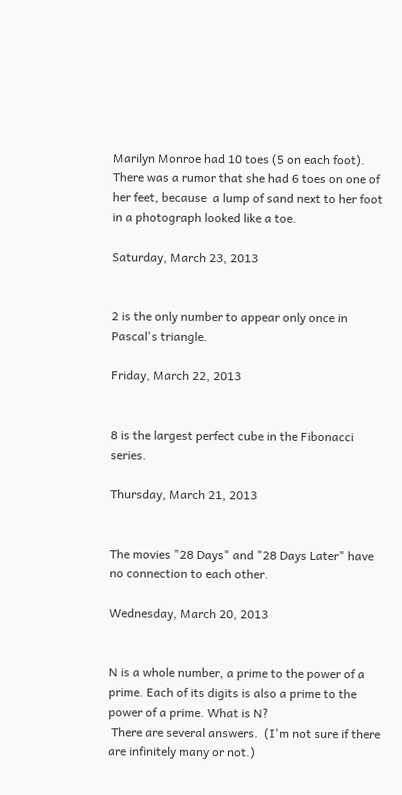Marilyn Monroe had 10 toes (5 on each foot).  There was a rumor that she had 6 toes on one of her feet, because  a lump of sand next to her foot in a photograph looked like a toe.

Saturday, March 23, 2013


2 is the only number to appear only once in Pascal's triangle.

Friday, March 22, 2013


8 is the largest perfect cube in the Fibonacci series.

Thursday, March 21, 2013


The movies "28 Days" and "28 Days Later" have no connection to each other.

Wednesday, March 20, 2013


N is a whole number, a prime to the power of a prime. Each of its digits is also a prime to the power of a prime. What is N?
 There are several answers.  (I'm not sure if there are infinitely many or not.)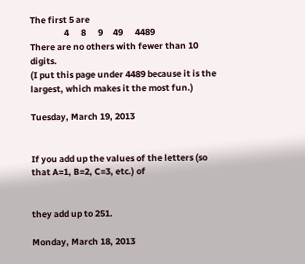The first 5 are
                 4      8      9     49      4489
There are no others with fewer than 10 digits.
(I put this page under 4489 because it is the largest, which makes it the most fun.)

Tuesday, March 19, 2013


If you add up the values of the letters (so that A=1, B=2, C=3, etc.) of


they add up to 251.

Monday, March 18, 2013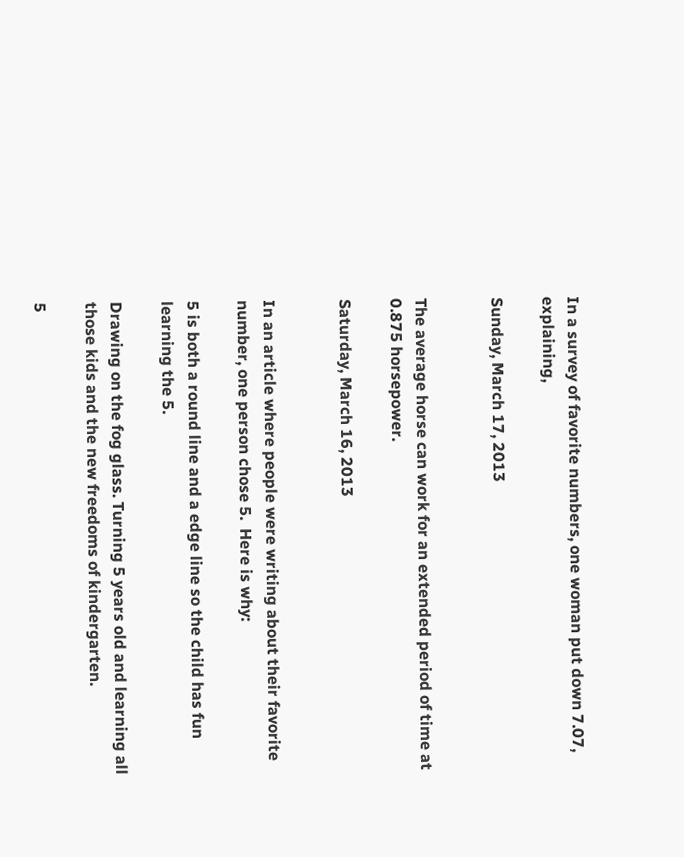In a survey of favorite numbers, one woman put down 7.07, explaining,

Sunday, March 17, 2013


The average horse can work for an extended period of time at 0.875 horsepower.

Saturday, March 16, 2013


In an article where people were writing about their favorite number, one person chose 5.  Here is why:

5 is both a round line and a edge line so the child has fun learning the 5.

Drawing on the fog glass. Turning 5 years old and learning all those kids and the new freedoms of kindergarten.

5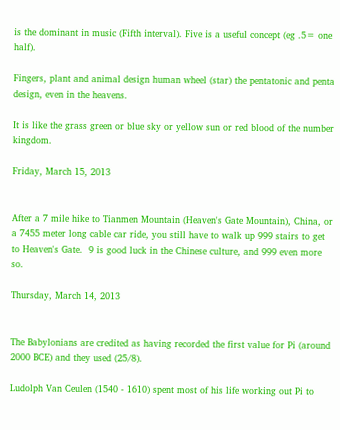is the dominant in music (Fifth interval). Five is a useful concept (eg .5= one half).

Fingers, plant and animal design human wheel (star) the pentatonic and penta design, even in the heavens.

It is like the grass green or blue sky or yellow sun or red blood of the number kingdom.

Friday, March 15, 2013


After a 7 mile hike to Tianmen Mountain (Heaven's Gate Mountain), China, or a 7455 meter long cable car ride, you still have to walk up 999 stairs to get to Heaven's Gate.  9 is good luck in the Chinese culture, and 999 even more so.

Thursday, March 14, 2013


The Babylonians are credited as having recorded the first value for Pi (around 2000 BCE) and they used (25/8).

Ludolph Van Ceulen (1540 - 1610) spent most of his life working out Pi to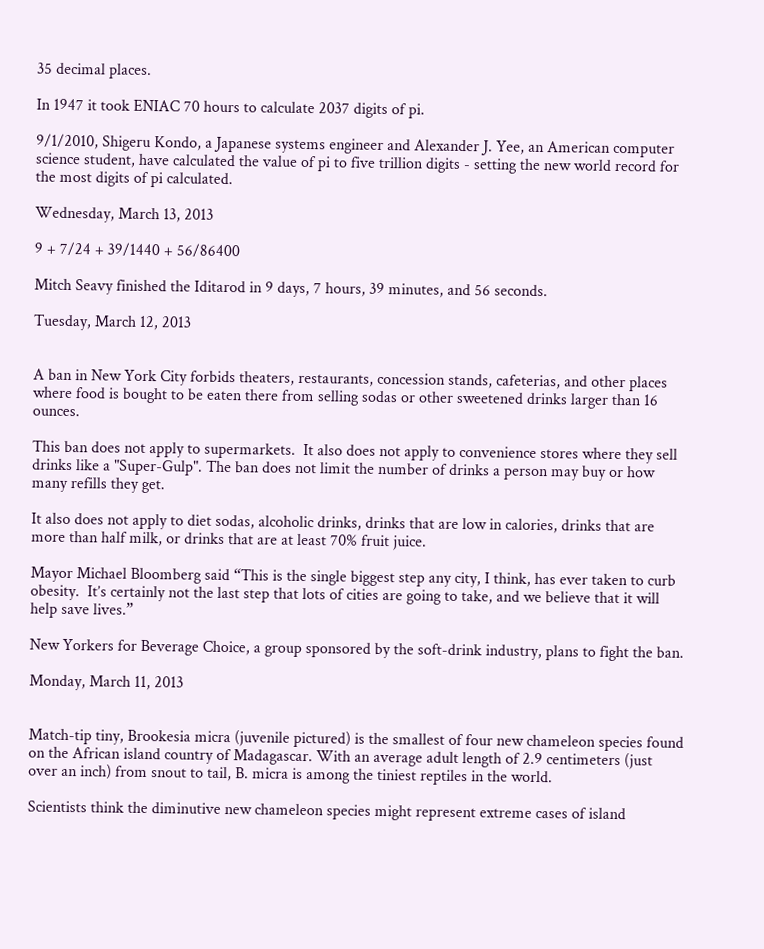35 decimal places.

In 1947 it took ENIAC 70 hours to calculate 2037 digits of pi.

9/1/2010, Shigeru Kondo, a Japanese systems engineer and Alexander J. Yee, an American computer science student, have calculated the value of pi to five trillion digits - setting the new world record for the most digits of pi calculated.

Wednesday, March 13, 2013

9 + 7/24 + 39/1440 + 56/86400

Mitch Seavy finished the Iditarod in 9 days, 7 hours, 39 minutes, and 56 seconds.

Tuesday, March 12, 2013


A ban in New York City forbids theaters, restaurants, concession stands, cafeterias, and other places where food is bought to be eaten there from selling sodas or other sweetened drinks larger than 16 ounces.

This ban does not apply to supermarkets.  It also does not apply to convenience stores where they sell drinks like a "Super-Gulp". The ban does not limit the number of drinks a person may buy or how many refills they get.

It also does not apply to diet sodas, alcoholic drinks, drinks that are low in calories, drinks that are more than half milk, or drinks that are at least 70% fruit juice.

Mayor Michael Bloomberg said “This is the single biggest step any city, I think, has ever taken to curb obesity.  It’s certainly not the last step that lots of cities are going to take, and we believe that it will help save lives.”

New Yorkers for Beverage Choice, a group sponsored by the soft-drink industry, plans to fight the ban.

Monday, March 11, 2013


Match-tip tiny, Brookesia micra (juvenile pictured) is the smallest of four new chameleon species found on the African island country of Madagascar. With an average adult length of 2.9 centimeters (just over an inch) from snout to tail, B. micra is among the tiniest reptiles in the world.

Scientists think the diminutive new chameleon species might represent extreme cases of island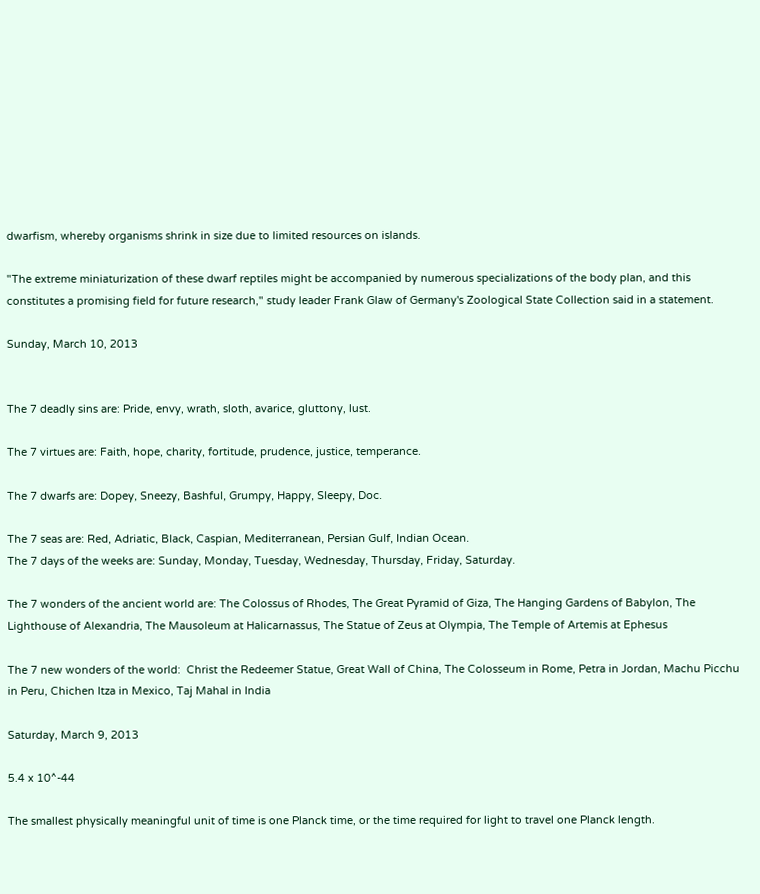dwarfism, whereby organisms shrink in size due to limited resources on islands.

"The extreme miniaturization of these dwarf reptiles might be accompanied by numerous specializations of the body plan, and this constitutes a promising field for future research," study leader Frank Glaw of Germany's Zoological State Collection said in a statement.

Sunday, March 10, 2013


The 7 deadly sins are: Pride, envy, wrath, sloth, avarice, gluttony, lust.

The 7 virtues are: Faith, hope, charity, fortitude, prudence, justice, temperance.

The 7 dwarfs are: Dopey, Sneezy, Bashful, Grumpy, Happy, Sleepy, Doc.

The 7 seas are: Red, Adriatic, Black, Caspian, Mediterranean, Persian Gulf, Indian Ocean.
The 7 days of the weeks are: Sunday, Monday, Tuesday, Wednesday, Thursday, Friday, Saturday.

The 7 wonders of the ancient world are: The Colossus of Rhodes, The Great Pyramid of Giza, The Hanging Gardens of Babylon, The Lighthouse of Alexandria, The Mausoleum at Halicarnassus, The Statue of Zeus at Olympia, The Temple of Artemis at Ephesus

The 7 new wonders of the world:  Christ the Redeemer Statue, Great Wall of China, The Colosseum in Rome, Petra in Jordan, Machu Picchu in Peru, Chichen Itza in Mexico, Taj Mahal in India

Saturday, March 9, 2013

5.4 x 10^-44

The smallest physically meaningful unit of time is one Planck time, or the time required for light to travel one Planck length.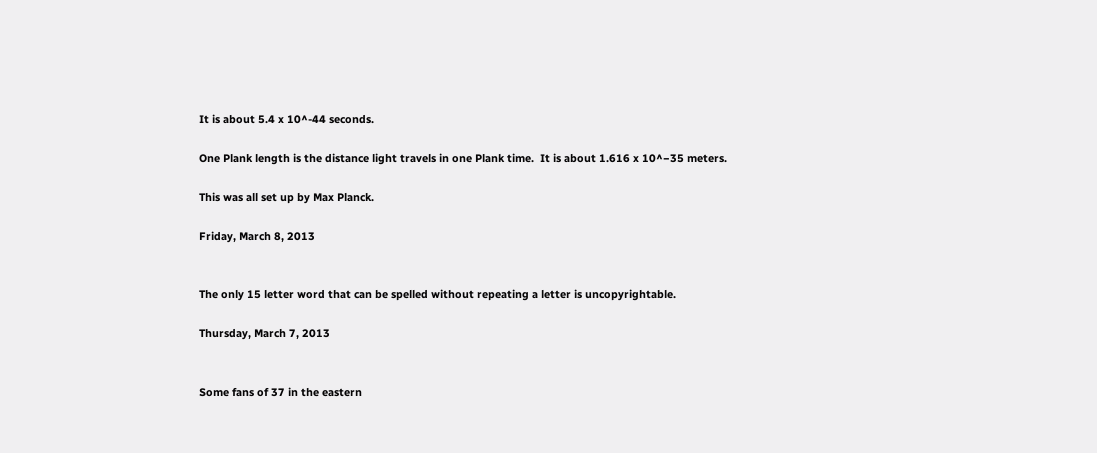It is about 5.4 x 10^-44 seconds.

One Plank length is the distance light travels in one Plank time.  It is about 1.616 x 10^−35 meters.

This was all set up by Max Planck.

Friday, March 8, 2013


The only 15 letter word that can be spelled without repeating a letter is uncopyrightable.

Thursday, March 7, 2013


Some fans of 37 in the eastern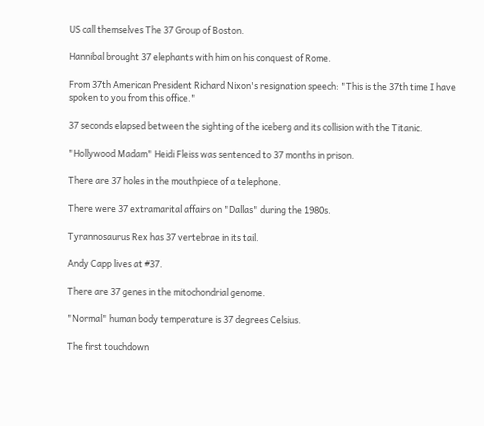US call themselves The 37 Group of Boston.

Hannibal brought 37 elephants with him on his conquest of Rome.

From 37th American President Richard Nixon's resignation speech: "This is the 37th time I have spoken to you from this office."

37 seconds elapsed between the sighting of the iceberg and its collision with the Titanic.

"Hollywood Madam" Heidi Fleiss was sentenced to 37 months in prison.

There are 37 holes in the mouthpiece of a telephone.

There were 37 extramarital affairs on "Dallas" during the 1980s.

Tyrannosaurus Rex has 37 vertebrae in its tail.

Andy Capp lives at #37.

There are 37 genes in the mitochondrial genome.

"Normal" human body temperature is 37 degrees Celsius.

The first touchdown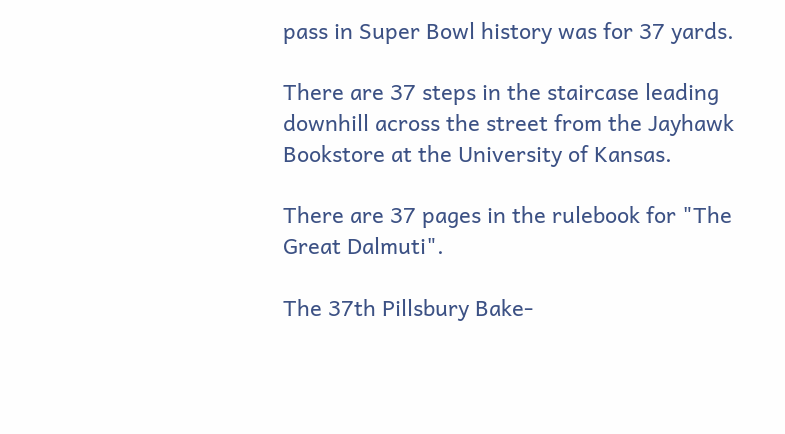pass in Super Bowl history was for 37 yards.

There are 37 steps in the staircase leading downhill across the street from the Jayhawk Bookstore at the University of Kansas.

There are 37 pages in the rulebook for "The Great Dalmuti".

The 37th Pillsbury Bake-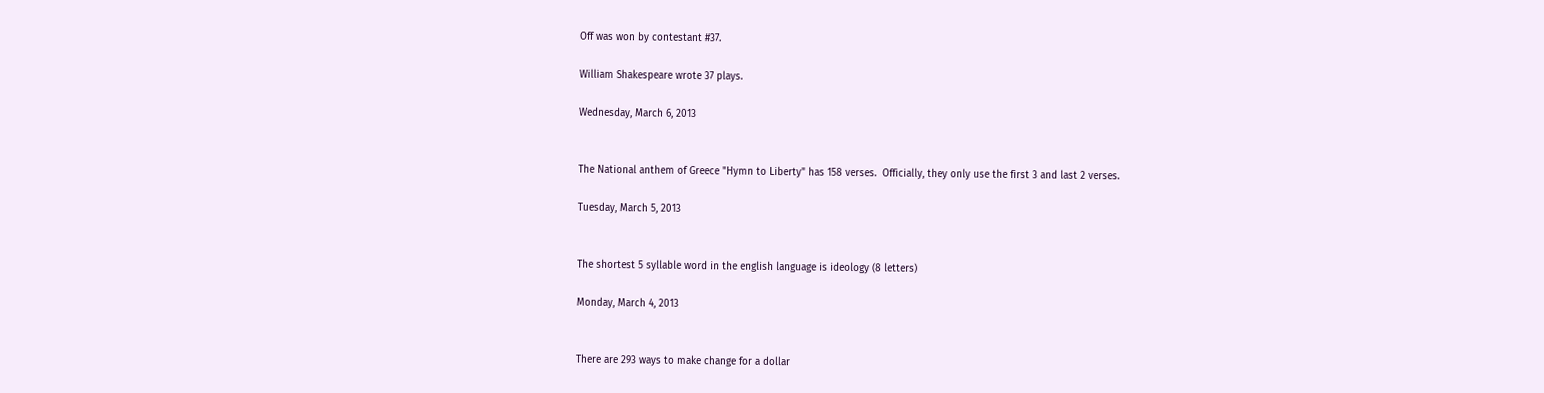Off was won by contestant #37.

William Shakespeare wrote 37 plays.

Wednesday, March 6, 2013


The National anthem of Greece "Hymn to Liberty" has 158 verses.  Officially, they only use the first 3 and last 2 verses.

Tuesday, March 5, 2013


The shortest 5 syllable word in the english language is ideology (8 letters)

Monday, March 4, 2013


There are 293 ways to make change for a dollar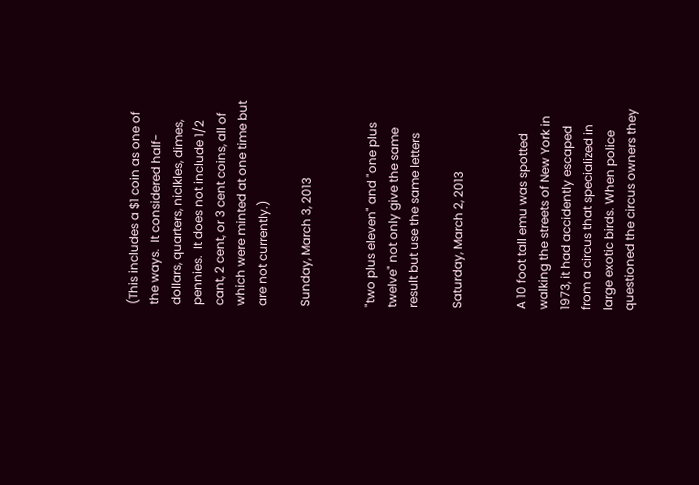(This includes a $1 coin as one of the ways.  It considered half-dollars, quarters, niclkles, dimes, pennies.  It does not include 1/2 cant, 2 cent, or 3 cent coins, all of which were minted at one time but are not currently.)

Sunday, March 3, 2013


"two plus eleven" and "one plus twelve" not only give the same result but use the same letters

Saturday, March 2, 2013


A 10 foot tall emu was spotted walking the streets of New York in 1973, it had accidently escaped from a circus that specialized in large exotic birds. When police questioned the circus owners they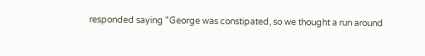responded saying "George was constipated, so we thought a run around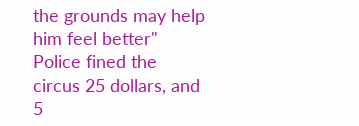the grounds may help him feel better" Police fined the circus 25 dollars, and 5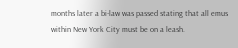months later a bi-law was passed stating that all emus within New York City must be on a leash.